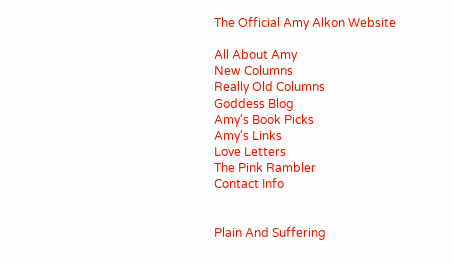The Official Amy Alkon Website

All About Amy
New Columns
Really Old Columns
Goddess Blog
Amy's Book Picks
Amy's Links
Love Letters
The Pink Rambler
Contact Info


Plain And Suffering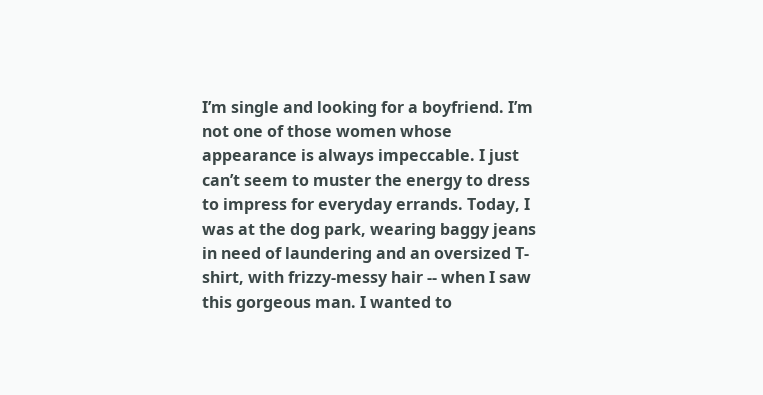I’m single and looking for a boyfriend. I’m not one of those women whose appearance is always impeccable. I just can’t seem to muster the energy to dress to impress for everyday errands. Today, I was at the dog park, wearing baggy jeans in need of laundering and an oversized T-shirt, with frizzy-messy hair -- when I saw this gorgeous man. I wanted to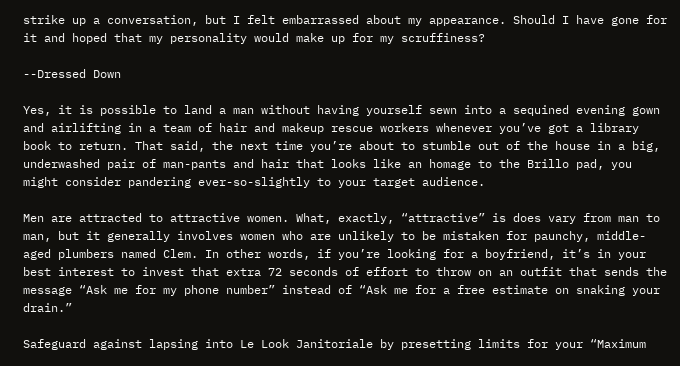strike up a conversation, but I felt embarrassed about my appearance. Should I have gone for it and hoped that my personality would make up for my scruffiness?

--Dressed Down

Yes, it is possible to land a man without having yourself sewn into a sequined evening gown and airlifting in a team of hair and makeup rescue workers whenever you’ve got a library book to return. That said, the next time you’re about to stumble out of the house in a big, underwashed pair of man-pants and hair that looks like an homage to the Brillo pad, you might consider pandering ever-so-slightly to your target audience.

Men are attracted to attractive women. What, exactly, “attractive” is does vary from man to man, but it generally involves women who are unlikely to be mistaken for paunchy, middle-aged plumbers named Clem. In other words, if you’re looking for a boyfriend, it’s in your best interest to invest that extra 72 seconds of effort to throw on an outfit that sends the message “Ask me for my phone number” instead of “Ask me for a free estimate on snaking your drain.”

Safeguard against lapsing into Le Look Janitoriale by presetting limits for your “Maximum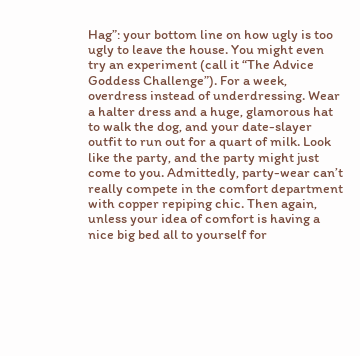Hag”: your bottom line on how ugly is too ugly to leave the house. You might even try an experiment (call it “The Advice Goddess Challenge”). For a week, overdress instead of underdressing. Wear a halter dress and a huge, glamorous hat to walk the dog, and your date-slayer outfit to run out for a quart of milk. Look like the party, and the party might just come to you. Admittedly, party-wear can’t really compete in the comfort department with copper repiping chic. Then again, unless your idea of comfort is having a nice big bed all to yourself for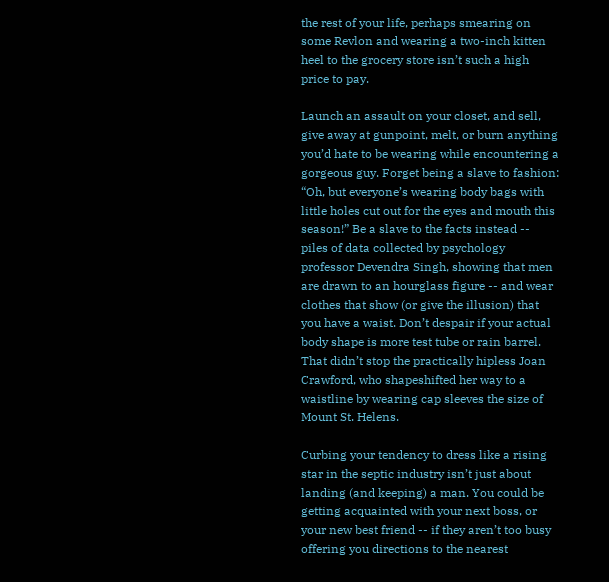the rest of your life, perhaps smearing on some Revlon and wearing a two-inch kitten heel to the grocery store isn’t such a high price to pay.

Launch an assault on your closet, and sell, give away at gunpoint, melt, or burn anything you’d hate to be wearing while encountering a gorgeous guy. Forget being a slave to fashion: “Oh, but everyone’s wearing body bags with little holes cut out for the eyes and mouth this season!” Be a slave to the facts instead -- piles of data collected by psychology professor Devendra Singh, showing that men are drawn to an hourglass figure -- and wear clothes that show (or give the illusion) that you have a waist. Don’t despair if your actual body shape is more test tube or rain barrel. That didn’t stop the practically hipless Joan Crawford, who shapeshifted her way to a waistline by wearing cap sleeves the size of Mount St. Helens.

Curbing your tendency to dress like a rising star in the septic industry isn’t just about landing (and keeping) a man. You could be getting acquainted with your next boss, or your new best friend -- if they aren’t too busy offering you directions to the nearest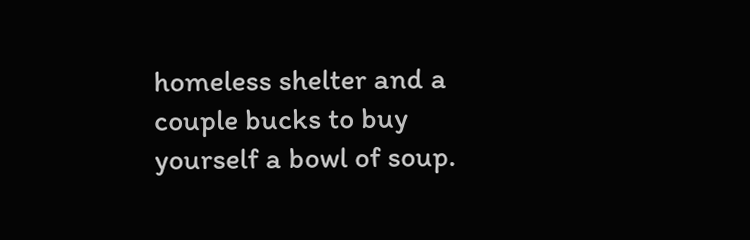homeless shelter and a couple bucks to buy yourself a bowl of soup.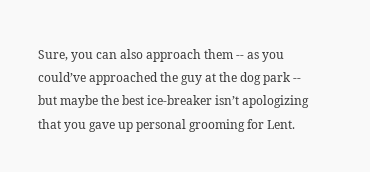Sure, you can also approach them -- as you could’ve approached the guy at the dog park -- but maybe the best ice-breaker isn’t apologizing that you gave up personal grooming for Lent.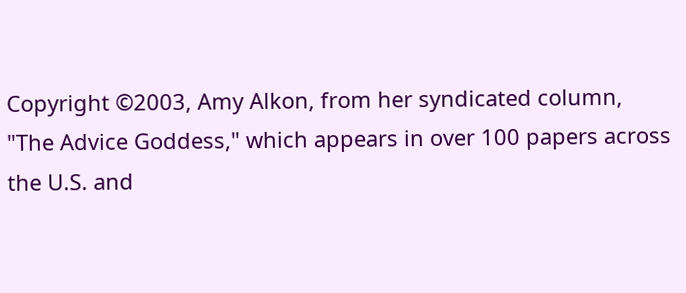Copyright ©2003, Amy Alkon, from her syndicated column, "The Advice Goddess," which appears in over 100 papers across the U.S. and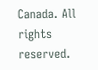Canada. All rights reserved.